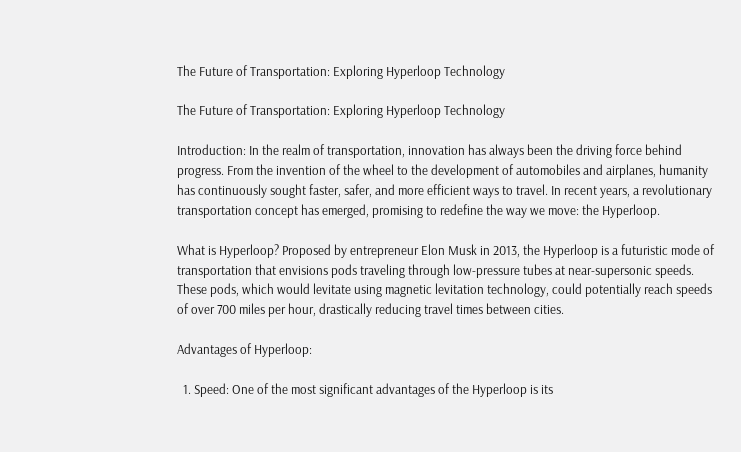The Future of Transportation: Exploring Hyperloop Technology

The Future of Transportation: Exploring Hyperloop Technology

Introduction: In the realm of transportation, innovation has always been the driving force behind progress. From the invention of the wheel to the development of automobiles and airplanes, humanity has continuously sought faster, safer, and more efficient ways to travel. In recent years, a revolutionary transportation concept has emerged, promising to redefine the way we move: the Hyperloop.

What is Hyperloop? Proposed by entrepreneur Elon Musk in 2013, the Hyperloop is a futuristic mode of transportation that envisions pods traveling through low-pressure tubes at near-supersonic speeds. These pods, which would levitate using magnetic levitation technology, could potentially reach speeds of over 700 miles per hour, drastically reducing travel times between cities.

Advantages of Hyperloop:

  1. Speed: One of the most significant advantages of the Hyperloop is its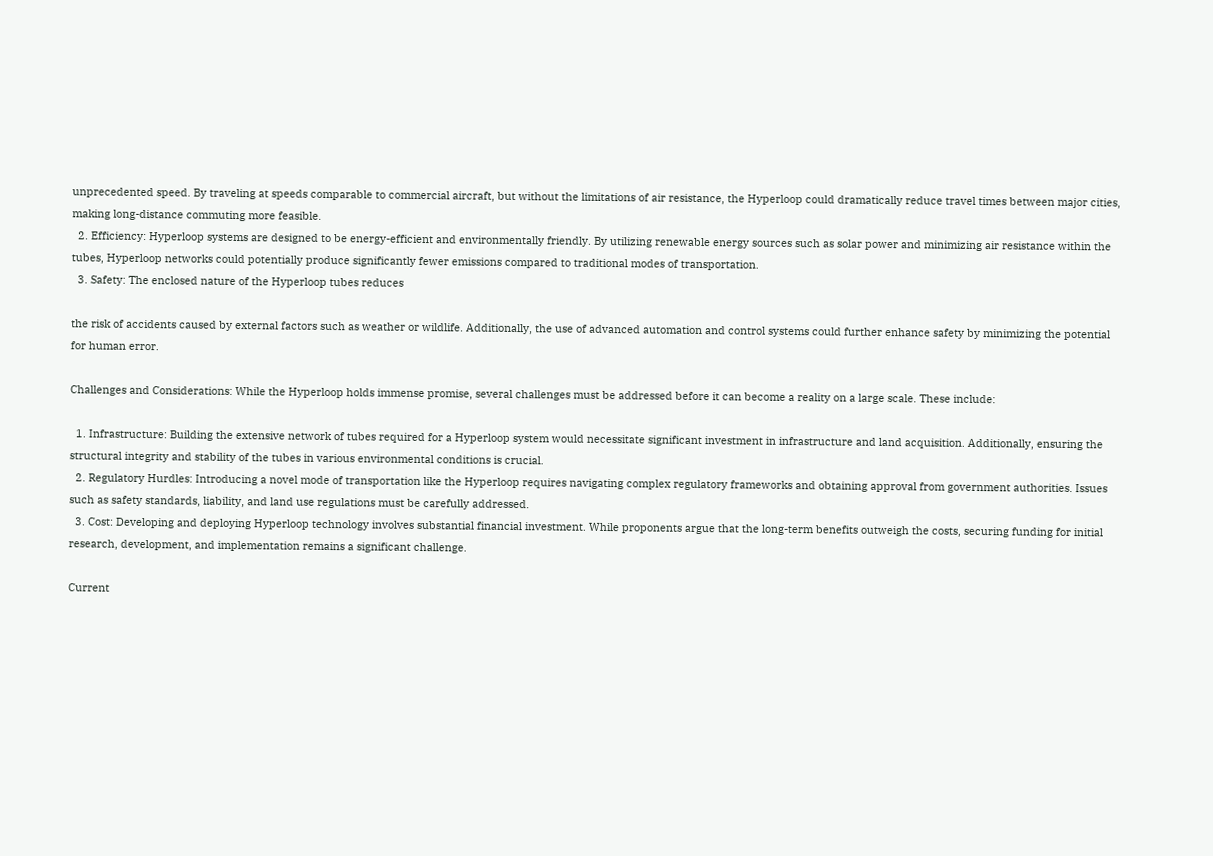unprecedented speed. By traveling at speeds comparable to commercial aircraft, but without the limitations of air resistance, the Hyperloop could dramatically reduce travel times between major cities, making long-distance commuting more feasible.
  2. Efficiency: Hyperloop systems are designed to be energy-efficient and environmentally friendly. By utilizing renewable energy sources such as solar power and minimizing air resistance within the tubes, Hyperloop networks could potentially produce significantly fewer emissions compared to traditional modes of transportation.
  3. Safety: The enclosed nature of the Hyperloop tubes reduces

the risk of accidents caused by external factors such as weather or wildlife. Additionally, the use of advanced automation and control systems could further enhance safety by minimizing the potential for human error.

Challenges and Considerations: While the Hyperloop holds immense promise, several challenges must be addressed before it can become a reality on a large scale. These include:

  1. Infrastructure: Building the extensive network of tubes required for a Hyperloop system would necessitate significant investment in infrastructure and land acquisition. Additionally, ensuring the structural integrity and stability of the tubes in various environmental conditions is crucial.
  2. Regulatory Hurdles: Introducing a novel mode of transportation like the Hyperloop requires navigating complex regulatory frameworks and obtaining approval from government authorities. Issues such as safety standards, liability, and land use regulations must be carefully addressed.
  3. Cost: Developing and deploying Hyperloop technology involves substantial financial investment. While proponents argue that the long-term benefits outweigh the costs, securing funding for initial research, development, and implementation remains a significant challenge.

Current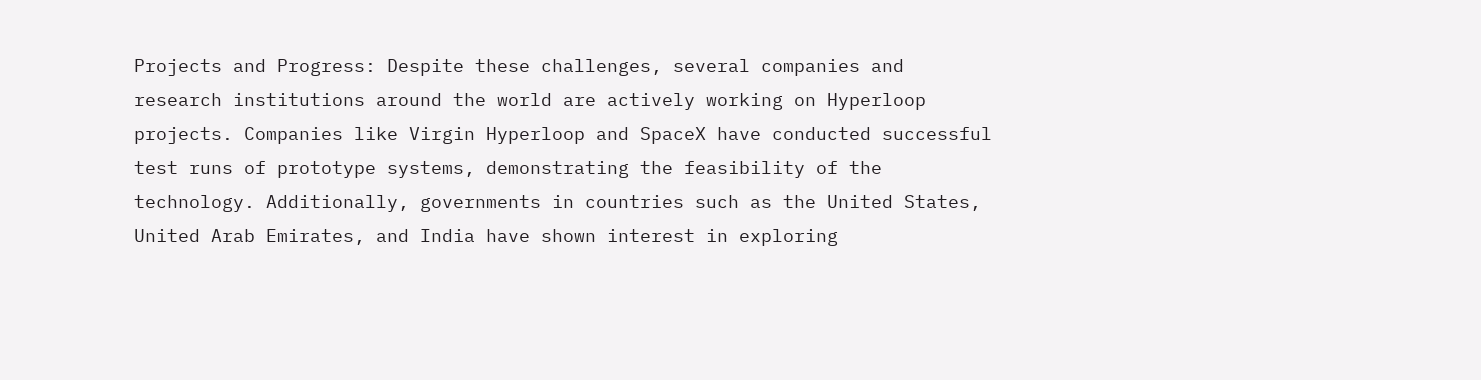Projects and Progress: Despite these challenges, several companies and research institutions around the world are actively working on Hyperloop projects. Companies like Virgin Hyperloop and SpaceX have conducted successful test runs of prototype systems, demonstrating the feasibility of the technology. Additionally, governments in countries such as the United States, United Arab Emirates, and India have shown interest in exploring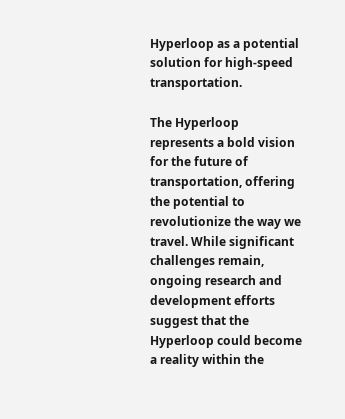Hyperloop as a potential solution for high-speed transportation.

The Hyperloop represents a bold vision for the future of transportation, offering the potential to revolutionize the way we travel. While significant challenges remain, ongoing research and development efforts suggest that the Hyperloop could become a reality within the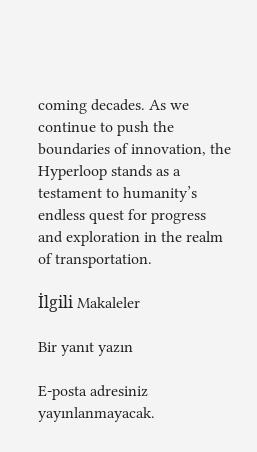coming decades. As we continue to push the boundaries of innovation, the Hyperloop stands as a testament to humanity’s endless quest for progress and exploration in the realm of transportation.

İlgili Makaleler

Bir yanıt yazın

E-posta adresiniz yayınlanmayacak.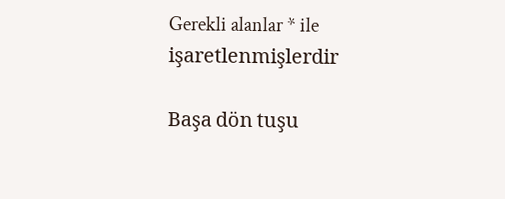Gerekli alanlar * ile işaretlenmişlerdir

Başa dön tuşu